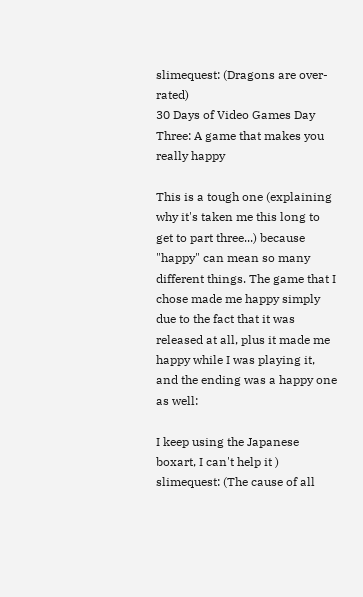slimequest: (Dragons are over-rated)
30 Days of Video Games Day Three: A game that makes you really happy

This is a tough one (explaining why it's taken me this long to get to part three...) because "happy" can mean so many different things. The game that I chose made me happy simply due to the fact that it was released at all, plus it made me happy while I was playing it, and the ending was a happy one as well:

I keep using the Japanese boxart, I can't help it )
slimequest: (The cause of all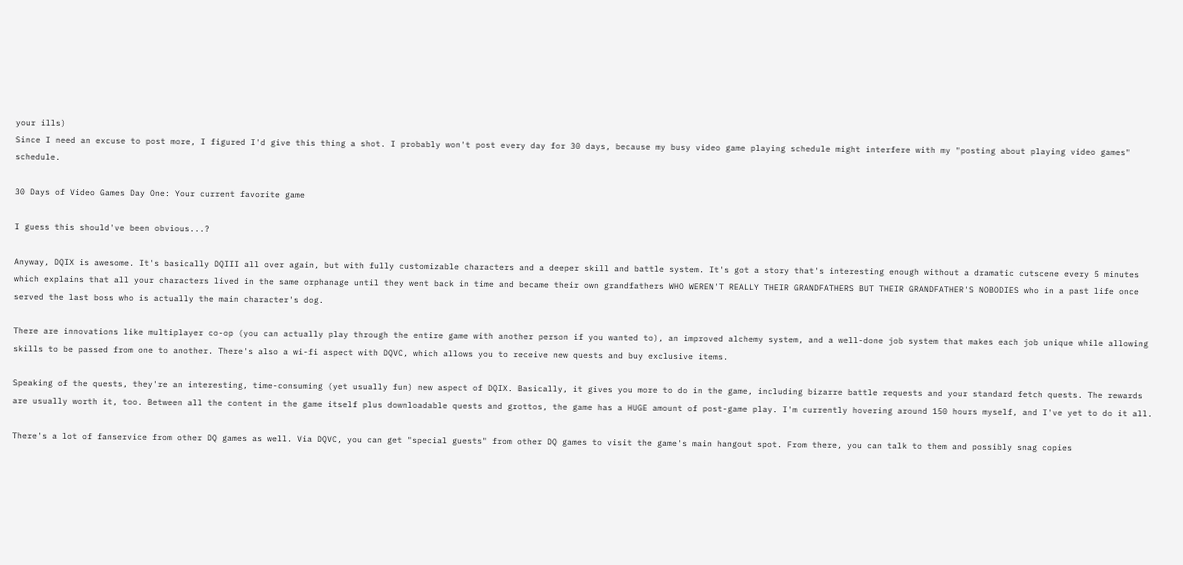your ills)
Since I need an excuse to post more, I figured I'd give this thing a shot. I probably won't post every day for 30 days, because my busy video game playing schedule might interfere with my "posting about playing video games" schedule.

30 Days of Video Games Day One: Your current favorite game

I guess this should've been obvious...?

Anyway, DQIX is awesome. It's basically DQIII all over again, but with fully customizable characters and a deeper skill and battle system. It's got a story that's interesting enough without a dramatic cutscene every 5 minutes which explains that all your characters lived in the same orphanage until they went back in time and became their own grandfathers WHO WEREN'T REALLY THEIR GRANDFATHERS BUT THEIR GRANDFATHER'S NOBODIES who in a past life once served the last boss who is actually the main character's dog.

There are innovations like multiplayer co-op (you can actually play through the entire game with another person if you wanted to), an improved alchemy system, and a well-done job system that makes each job unique while allowing skills to be passed from one to another. There's also a wi-fi aspect with DQVC, which allows you to receive new quests and buy exclusive items.

Speaking of the quests, they're an interesting, time-consuming (yet usually fun) new aspect of DQIX. Basically, it gives you more to do in the game, including bizarre battle requests and your standard fetch quests. The rewards are usually worth it, too. Between all the content in the game itself plus downloadable quests and grottos, the game has a HUGE amount of post-game play. I'm currently hovering around 150 hours myself, and I've yet to do it all.

There's a lot of fanservice from other DQ games as well. Via DQVC, you can get "special guests" from other DQ games to visit the game's main hangout spot. From there, you can talk to them and possibly snag copies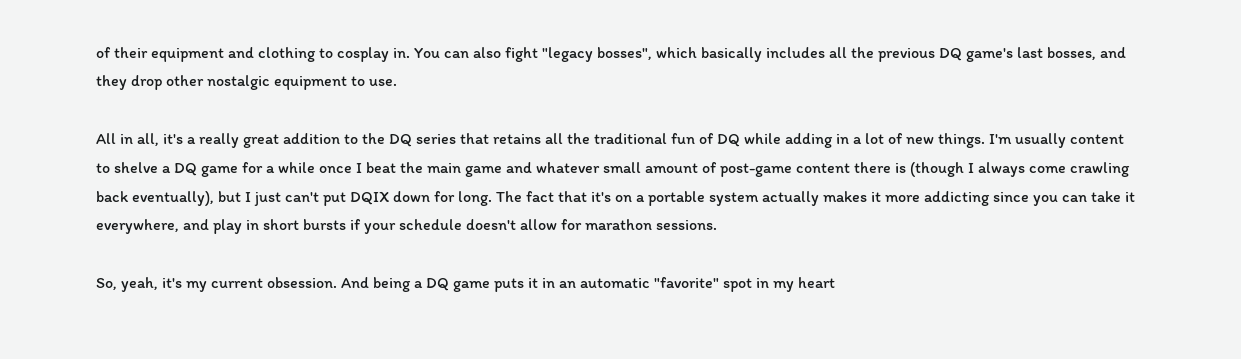of their equipment and clothing to cosplay in. You can also fight "legacy bosses", which basically includes all the previous DQ game's last bosses, and they drop other nostalgic equipment to use.

All in all, it's a really great addition to the DQ series that retains all the traditional fun of DQ while adding in a lot of new things. I'm usually content to shelve a DQ game for a while once I beat the main game and whatever small amount of post-game content there is (though I always come crawling back eventually), but I just can't put DQIX down for long. The fact that it's on a portable system actually makes it more addicting since you can take it everywhere, and play in short bursts if your schedule doesn't allow for marathon sessions.

So, yeah, it's my current obsession. And being a DQ game puts it in an automatic "favorite" spot in my heart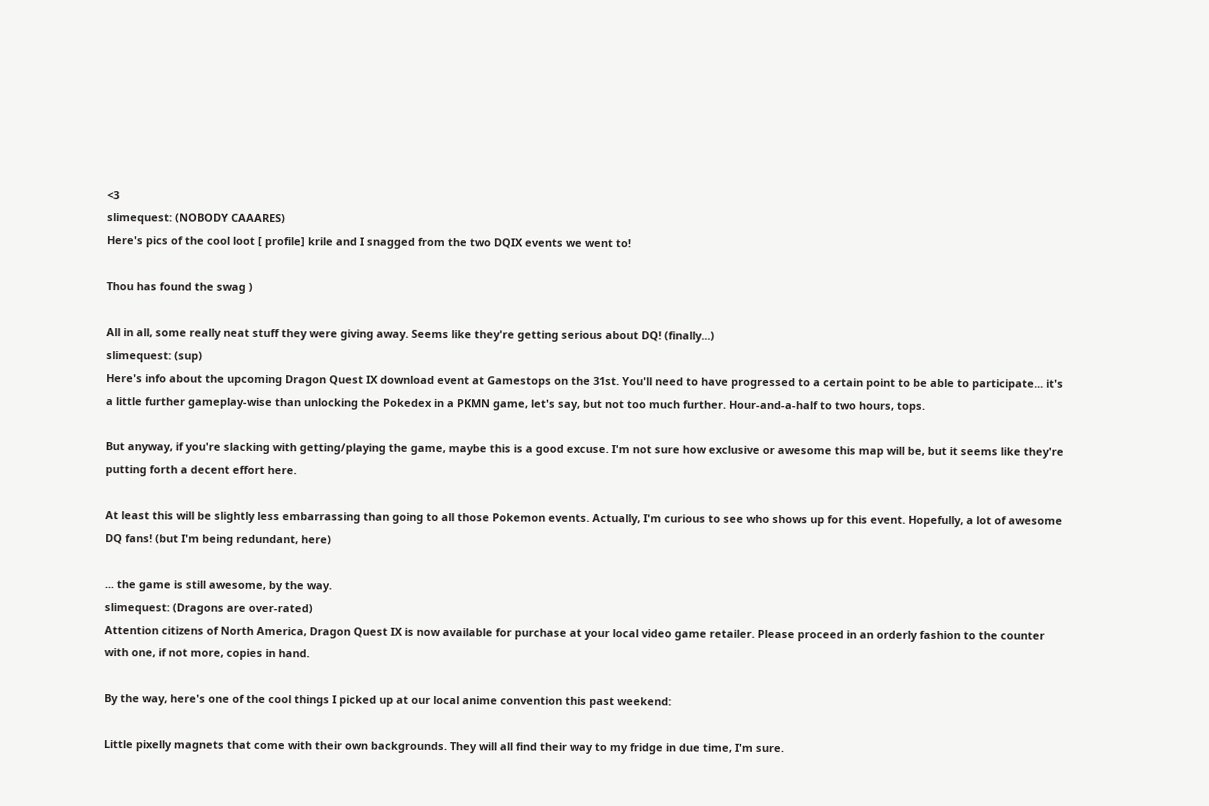<3
slimequest: (NOBODY CAAARES)
Here's pics of the cool loot [ profile] krile and I snagged from the two DQIX events we went to!

Thou has found the swag )

All in all, some really neat stuff they were giving away. Seems like they're getting serious about DQ! (finally...)
slimequest: (sup)
Here's info about the upcoming Dragon Quest IX download event at Gamestops on the 31st. You'll need to have progressed to a certain point to be able to participate... it's a little further gameplay-wise than unlocking the Pokedex in a PKMN game, let's say, but not too much further. Hour-and-a-half to two hours, tops.

But anyway, if you're slacking with getting/playing the game, maybe this is a good excuse. I'm not sure how exclusive or awesome this map will be, but it seems like they're putting forth a decent effort here.

At least this will be slightly less embarrassing than going to all those Pokemon events. Actually, I'm curious to see who shows up for this event. Hopefully, a lot of awesome DQ fans! (but I'm being redundant, here)

... the game is still awesome, by the way.
slimequest: (Dragons are over-rated)
Attention citizens of North America, Dragon Quest IX is now available for purchase at your local video game retailer. Please proceed in an orderly fashion to the counter with one, if not more, copies in hand.

By the way, here's one of the cool things I picked up at our local anime convention this past weekend:

Little pixelly magnets that come with their own backgrounds. They will all find their way to my fridge in due time, I'm sure.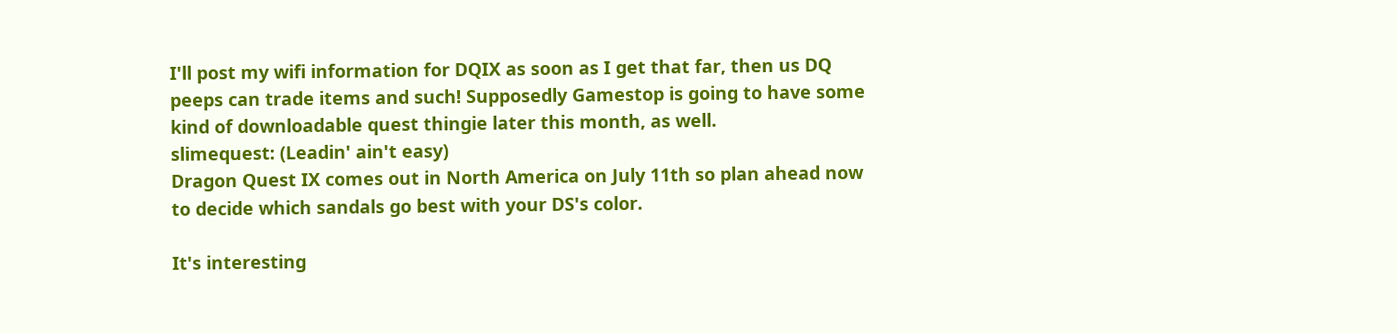I'll post my wifi information for DQIX as soon as I get that far, then us DQ peeps can trade items and such! Supposedly Gamestop is going to have some kind of downloadable quest thingie later this month, as well.
slimequest: (Leadin' ain't easy)
Dragon Quest IX comes out in North America on July 11th so plan ahead now to decide which sandals go best with your DS's color.

It's interesting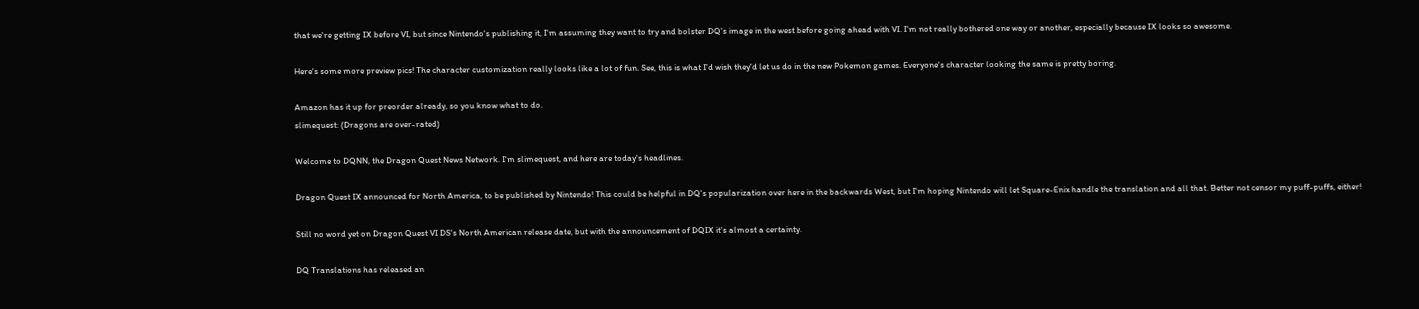that we're getting IX before VI, but since Nintendo's publishing it, I'm assuming they want to try and bolster DQ's image in the west before going ahead with VI. I'm not really bothered one way or another, especially because IX looks so awesome.

Here's some more preview pics! The character customization really looks like a lot of fun. See, this is what I'd wish they'd let us do in the new Pokemon games. Everyone's character looking the same is pretty boring.

Amazon has it up for preorder already, so you know what to do.
slimequest: (Dragons are over-rated)

Welcome to DQNN, the Dragon Quest News Network. I'm slimequest, and here are today's headlines.

Dragon Quest IX announced for North America, to be published by Nintendo! This could be helpful in DQ's popularization over here in the backwards West, but I'm hoping Nintendo will let Square-Enix handle the translation and all that. Better not censor my puff-puffs, either!

Still no word yet on Dragon Quest VI DS's North American release date, but with the announcement of DQIX it's almost a certainty.

DQ Translations has released an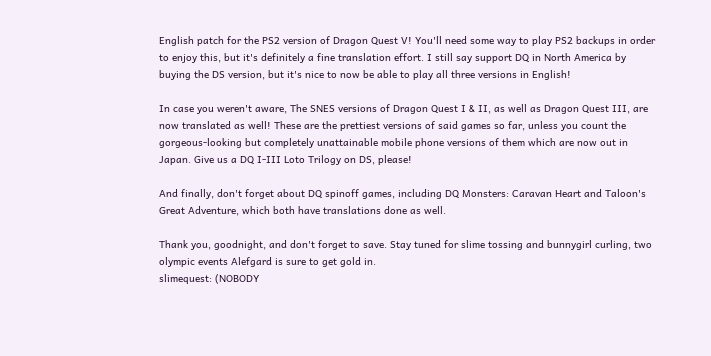English patch for the PS2 version of Dragon Quest V! You'll need some way to play PS2 backups in order to enjoy this, but it's definitely a fine translation effort. I still say support DQ in North America by buying the DS version, but it's nice to now be able to play all three versions in English!

In case you weren't aware, The SNES versions of Dragon Quest I & II, as well as Dragon Quest III, are now translated as well! These are the prettiest versions of said games so far, unless you count the gorgeous-looking but completely unattainable mobile phone versions of them which are now out in Japan. Give us a DQ I-III Loto Trilogy on DS, please!

And finally, don't forget about DQ spinoff games, including DQ Monsters: Caravan Heart and Taloon's Great Adventure, which both have translations done as well.

Thank you, goodnight, and don't forget to save. Stay tuned for slime tossing and bunnygirl curling, two olympic events Alefgard is sure to get gold in.
slimequest: (NOBODY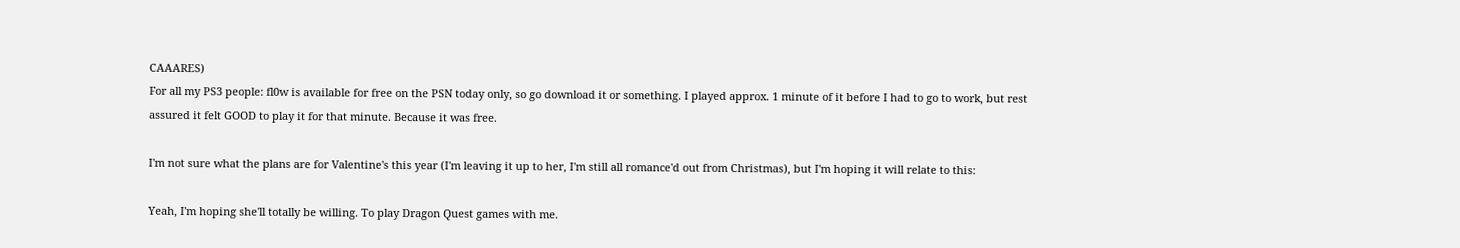CAAARES)
For all my PS3 people: fl0w is available for free on the PSN today only, so go download it or something. I played approx. 1 minute of it before I had to go to work, but rest assured it felt GOOD to play it for that minute. Because it was free.

I'm not sure what the plans are for Valentine's this year (I'm leaving it up to her, I'm still all romance'd out from Christmas), but I'm hoping it will relate to this:

Yeah, I'm hoping she'll totally be willing. To play Dragon Quest games with me.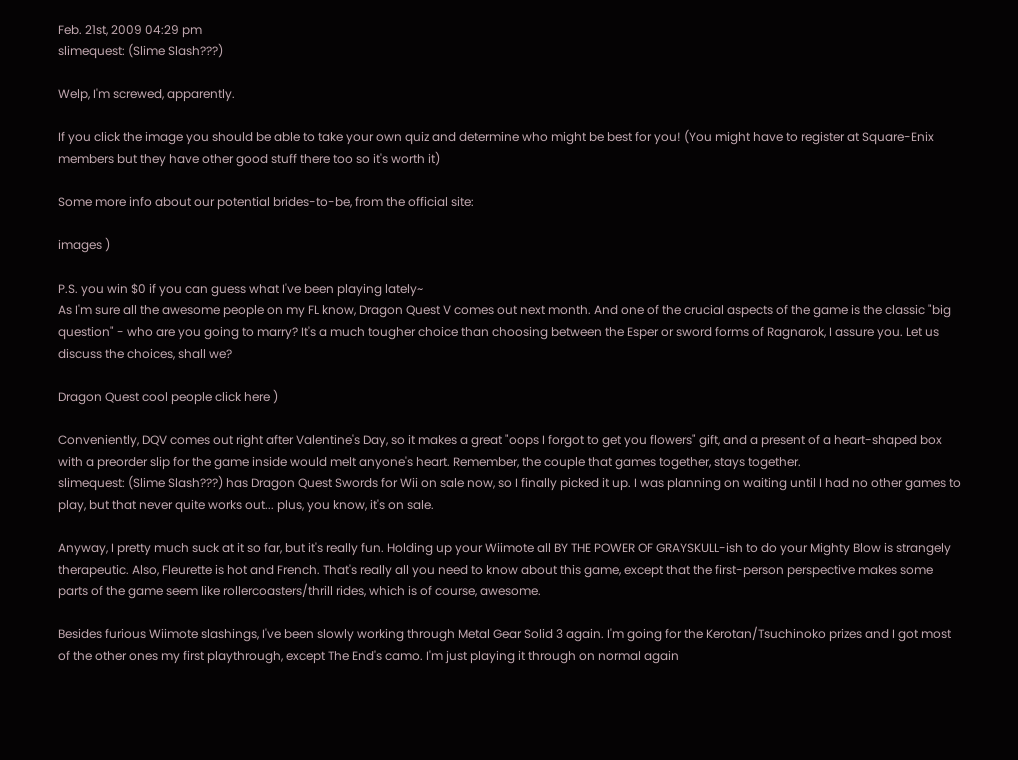Feb. 21st, 2009 04:29 pm
slimequest: (Slime Slash???)

Welp, I'm screwed, apparently.

If you click the image you should be able to take your own quiz and determine who might be best for you! (You might have to register at Square-Enix members but they have other good stuff there too so it's worth it)

Some more info about our potential brides-to-be, from the official site:

images )

P.S. you win $0 if you can guess what I've been playing lately~
As I'm sure all the awesome people on my FL know, Dragon Quest V comes out next month. And one of the crucial aspects of the game is the classic "big question" - who are you going to marry? It's a much tougher choice than choosing between the Esper or sword forms of Ragnarok, I assure you. Let us discuss the choices, shall we?

Dragon Quest cool people click here )

Conveniently, DQV comes out right after Valentine's Day, so it makes a great "oops I forgot to get you flowers" gift, and a present of a heart-shaped box with a preorder slip for the game inside would melt anyone's heart. Remember, the couple that games together, stays together.
slimequest: (Slime Slash???) has Dragon Quest Swords for Wii on sale now, so I finally picked it up. I was planning on waiting until I had no other games to play, but that never quite works out... plus, you know, it's on sale.

Anyway, I pretty much suck at it so far, but it's really fun. Holding up your Wiimote all BY THE POWER OF GRAYSKULL-ish to do your Mighty Blow is strangely therapeutic. Also, Fleurette is hot and French. That's really all you need to know about this game, except that the first-person perspective makes some parts of the game seem like rollercoasters/thrill rides, which is of course, awesome.

Besides furious Wiimote slashings, I've been slowly working through Metal Gear Solid 3 again. I'm going for the Kerotan/Tsuchinoko prizes and I got most of the other ones my first playthrough, except The End's camo. I'm just playing it through on normal again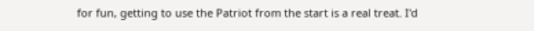for fun, getting to use the Patriot from the start is a real treat. I'd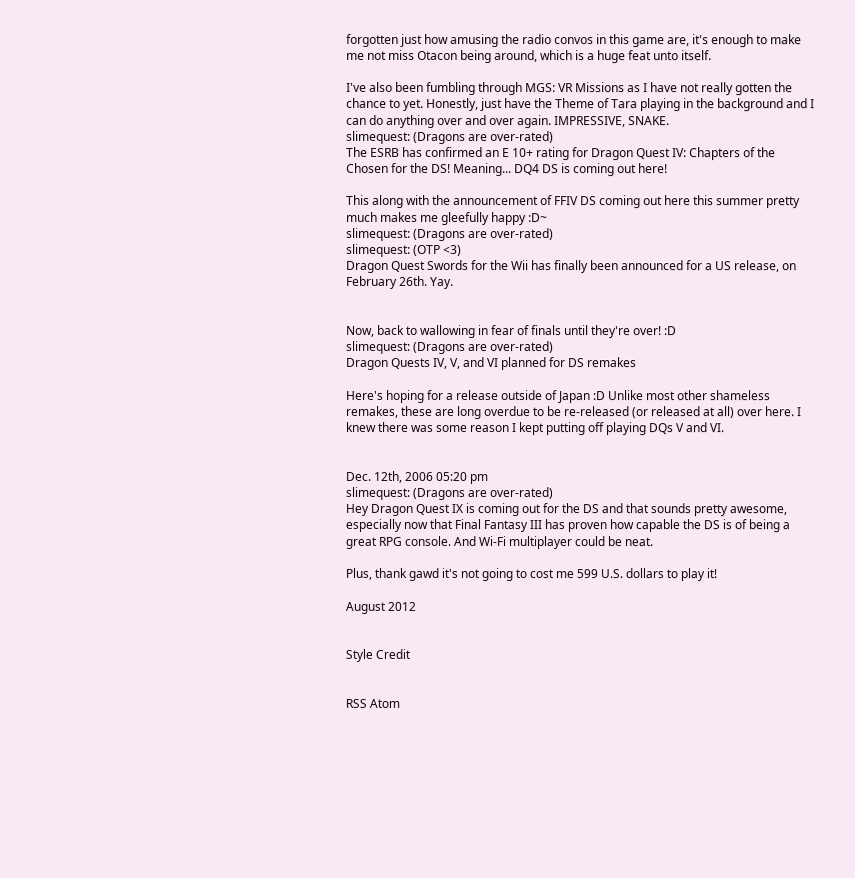forgotten just how amusing the radio convos in this game are, it's enough to make me not miss Otacon being around, which is a huge feat unto itself.

I've also been fumbling through MGS: VR Missions as I have not really gotten the chance to yet. Honestly, just have the Theme of Tara playing in the background and I can do anything over and over again. IMPRESSIVE, SNAKE.
slimequest: (Dragons are over-rated)
The ESRB has confirmed an E 10+ rating for Dragon Quest IV: Chapters of the Chosen for the DS! Meaning... DQ4 DS is coming out here!

This along with the announcement of FFIV DS coming out here this summer pretty much makes me gleefully happy :D~
slimequest: (Dragons are over-rated)
slimequest: (OTP <3)
Dragon Quest Swords for the Wii has finally been announced for a US release, on February 26th. Yay.


Now, back to wallowing in fear of finals until they're over! :D
slimequest: (Dragons are over-rated)
Dragon Quests IV, V, and VI planned for DS remakes

Here's hoping for a release outside of Japan :D Unlike most other shameless remakes, these are long overdue to be re-released (or released at all) over here. I knew there was some reason I kept putting off playing DQs V and VI.


Dec. 12th, 2006 05:20 pm
slimequest: (Dragons are over-rated)
Hey Dragon Quest IX is coming out for the DS and that sounds pretty awesome, especially now that Final Fantasy III has proven how capable the DS is of being a great RPG console. And Wi-Fi multiplayer could be neat.

Plus, thank gawd it's not going to cost me 599 U.S. dollars to play it!

August 2012


Style Credit


RSS Atom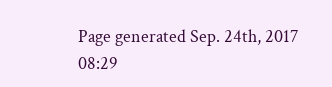Page generated Sep. 24th, 2017 08:29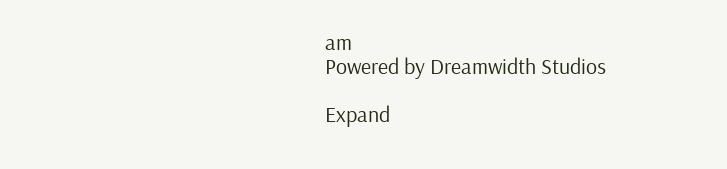am
Powered by Dreamwidth Studios

Expand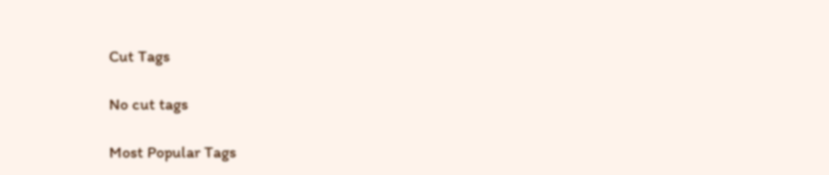Cut Tags

No cut tags

Most Popular Tags